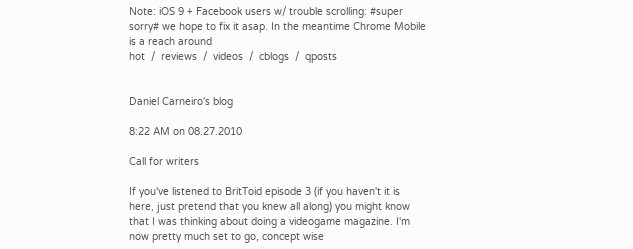Note: iOS 9 + Facebook users w/ trouble scrolling: #super sorry# we hope to fix it asap. In the meantime Chrome Mobile is a reach around
hot  /  reviews  /  videos  /  cblogs  /  qposts


Daniel Carneiro's blog

8:22 AM on 08.27.2010

Call for writers

If you've listened to BritToid episode 3 (if you haven't it is here, just pretend that you knew all along) you might know that I was thinking about doing a videogame magazine. I'm now pretty much set to go, concept wise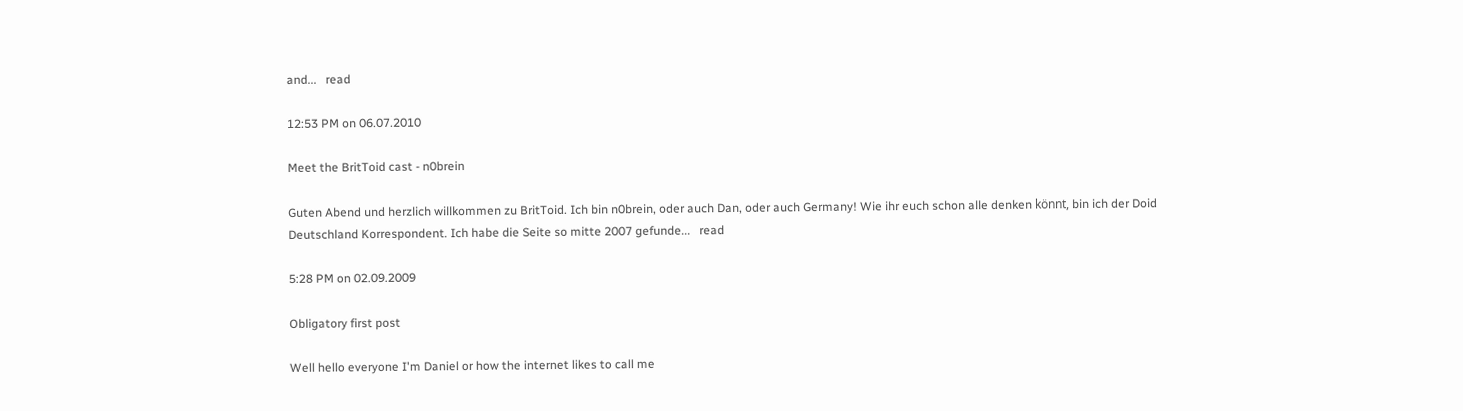and...   read

12:53 PM on 06.07.2010

Meet the BritToid cast - n0brein

Guten Abend und herzlich willkommen zu BritToid. Ich bin n0brein, oder auch Dan, oder auch Germany! Wie ihr euch schon alle denken könnt, bin ich der Doid Deutschland Korrespondent. Ich habe die Seite so mitte 2007 gefunde...   read

5:28 PM on 02.09.2009

Obligatory first post

Well hello everyone I'm Daniel or how the internet likes to call me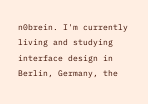n0brein. I'm currently living and studying interface design in Berlin, Germany, the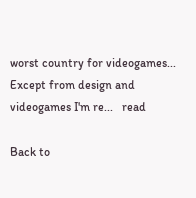worst country for videogames... Except from design and videogames I'm re...   read

Back to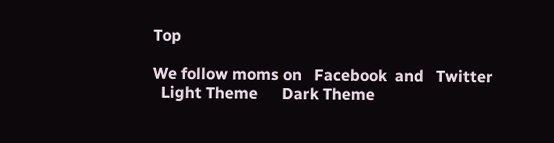Top

We follow moms on   Facebook  and   Twitter
  Light Theme      Dark Theme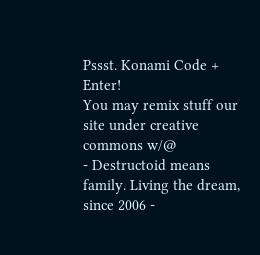Pssst. Konami Code + Enter!
You may remix stuff our site under creative commons w/@
- Destructoid means family. Living the dream, since 2006 -